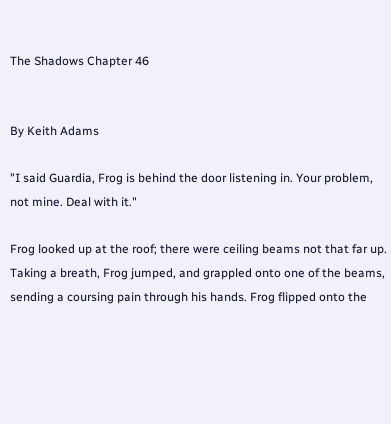The Shadows Chapter 46


By Keith Adams

"I said Guardia, Frog is behind the door listening in. Your problem, not mine. Deal with it."

Frog looked up at the roof; there were ceiling beams not that far up. Taking a breath, Frog jumped, and grappled onto one of the beams, sending a coursing pain through his hands. Frog flipped onto the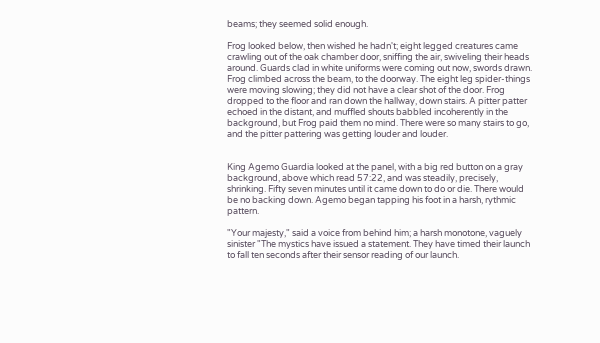beams; they seemed solid enough.

Frog looked below, then wished he hadn't; eight legged creatures came crawling out of the oak chamber door, sniffing the air, swiveling their heads around. Guards clad in white uniforms were coming out now, swords drawn. Frog climbed across the beam, to the doorway. The eight leg spider-things were moving slowing; they did not have a clear shot of the door. Frog dropped to the floor and ran down the hallway, down stairs. A pitter patter echoed in the distant, and muffled shouts babbled incoherently in the background, but Frog paid them no mind. There were so many stairs to go, and the pitter pattering was getting louder and louder.


King Agemo Guardia looked at the panel, with a big red button on a gray background, above which read 57:22, and was steadily, precisely, shrinking. Fifty seven minutes until it came down to do or die. There would be no backing down. Agemo began tapping his foot in a harsh, rythmic pattern.

"Your majesty," said a voice from behind him; a harsh monotone, vaguely sinister "The mystics have issued a statement. They have timed their launch to fall ten seconds after their sensor reading of our launch.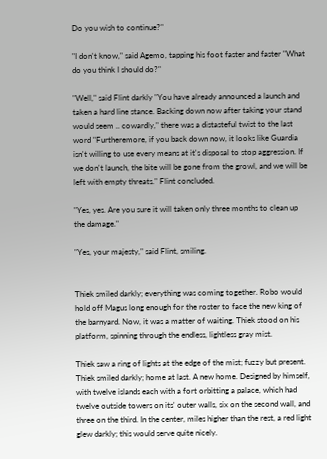Do you wish to continue?"

"I don't know," said Agemo, tapping his foot faster and faster "What do you think I should do?"

"Well," said Flint darkly "You have already announced a launch and taken a hard line stance. Backing down now after taking your stand would seem .. cowardly," there was a distasteful twist to the last word "Furtheremore, if you back down now, it looks like Guardia isn't willing to use every means at it's disposal to stop aggression. If we don't launch, the bite will be gone from the growl, and we will be left with empty threats." Flint concluded.

"Yes, yes. Are you sure it will taken only three months to clean up the damage."

"Yes, your majesty," said Flint, smiling.


Thiek smiled darkly; everything was coming together. Robo would hold off Magus long enough for the roster to face the new king of the barnyard. Now, it was a matter of waiting. Thiek stood on his platform, spinning through the endless, lightless gray mist.

Thiek saw a ring of lights at the edge of the mist; fuzzy but present. Thiek smiled darkly; home at last. A new home. Designed by himself, with twelve islands each with a fort orbitting a palace, which had twelve outside towers on its' outer walls, six on the second wall, and three on the third. In the center, miles higher than the rest, a red light glew darkly; this would serve quite nicely.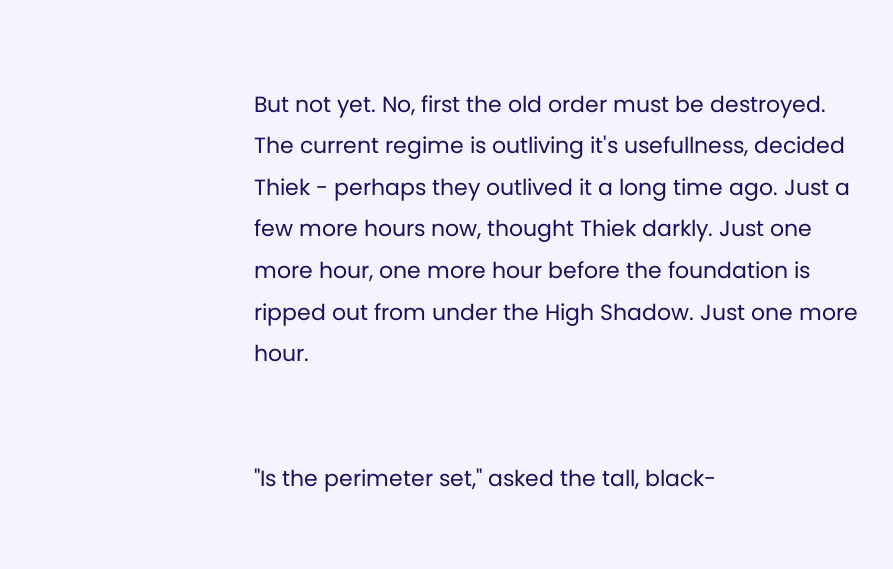But not yet. No, first the old order must be destroyed. The current regime is outliving it's usefullness, decided Thiek - perhaps they outlived it a long time ago. Just a few more hours now, thought Thiek darkly. Just one more hour, one more hour before the foundation is ripped out from under the High Shadow. Just one more hour.


"Is the perimeter set," asked the tall, black-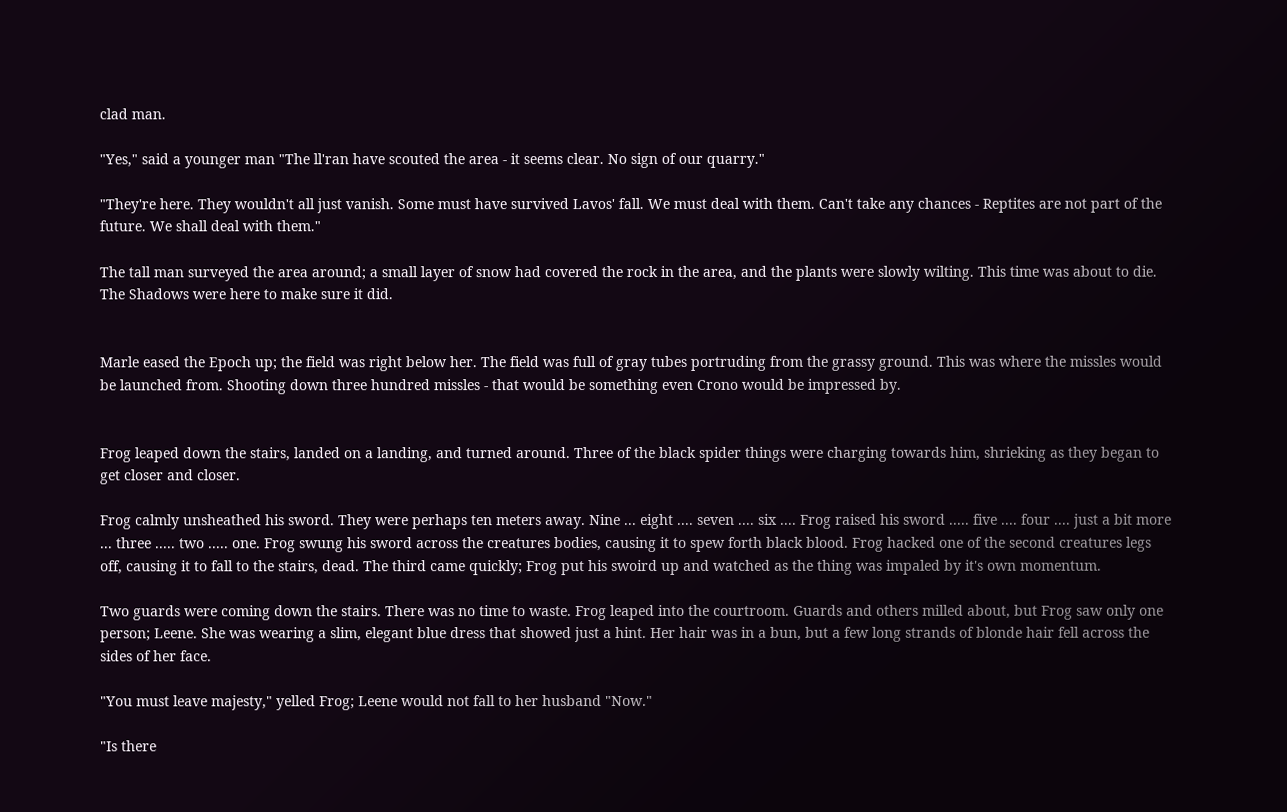clad man.

"Yes," said a younger man "The ll'ran have scouted the area - it seems clear. No sign of our quarry."

"They're here. They wouldn't all just vanish. Some must have survived Lavos' fall. We must deal with them. Can't take any chances - Reptites are not part of the future. We shall deal with them."

The tall man surveyed the area around; a small layer of snow had covered the rock in the area, and the plants were slowly wilting. This time was about to die. The Shadows were here to make sure it did.


Marle eased the Epoch up; the field was right below her. The field was full of gray tubes portruding from the grassy ground. This was where the missles would be launched from. Shooting down three hundred missles - that would be something even Crono would be impressed by.


Frog leaped down the stairs, landed on a landing, and turned around. Three of the black spider things were charging towards him, shrieking as they began to get closer and closer.

Frog calmly unsheathed his sword. They were perhaps ten meters away. Nine ... eight .... seven .... six .... Frog raised his sword ..... five .... four .... just a bit more ... three ..... two ..... one. Frog swung his sword across the creatures bodies, causing it to spew forth black blood. Frog hacked one of the second creatures legs off, causing it to fall to the stairs, dead. The third came quickly; Frog put his swoird up and watched as the thing was impaled by it's own momentum.

Two guards were coming down the stairs. There was no time to waste. Frog leaped into the courtroom. Guards and others milled about, but Frog saw only one person; Leene. She was wearing a slim, elegant blue dress that showed just a hint. Her hair was in a bun, but a few long strands of blonde hair fell across the sides of her face.

"You must leave majesty," yelled Frog; Leene would not fall to her husband "Now."

"Is there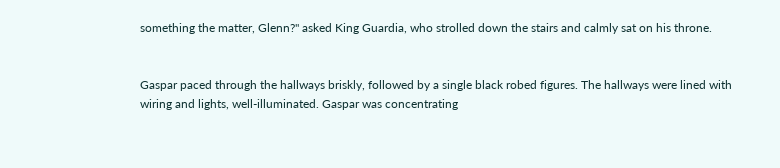something the matter, Glenn?" asked King Guardia, who strolled down the stairs and calmly sat on his throne.


Gaspar paced through the hallways briskly, followed by a single black robed figures. The hallways were lined with wiring and lights, well-illuminated. Gaspar was concentrating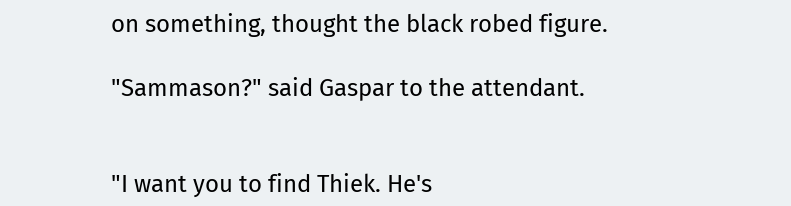on something, thought the black robed figure.

"Sammason?" said Gaspar to the attendant.


"I want you to find Thiek. He's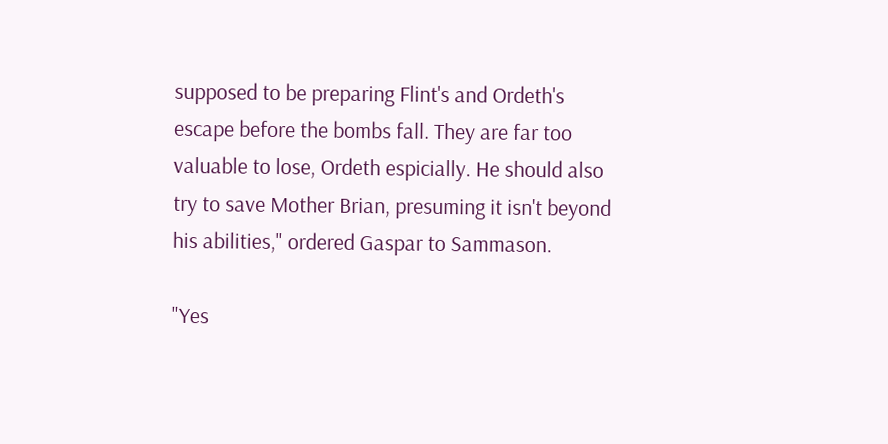supposed to be preparing Flint's and Ordeth's escape before the bombs fall. They are far too valuable to lose, Ordeth espicially. He should also try to save Mother Brian, presuming it isn't beyond his abilities," ordered Gaspar to Sammason.

"Yes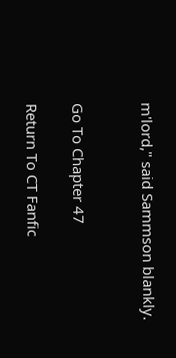m'lord," said Sammson blankly.


Go To Chapter 47

Return To CT Fanfic